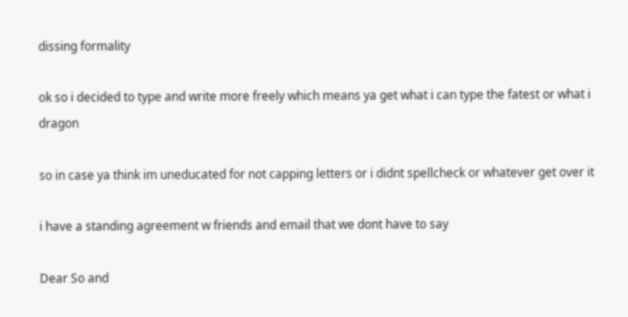dissing formality

ok so i decided to type and write more freely which means ya get what i can type the fatest or what i dragon

so in case ya think im uneducated for not capping letters or i didnt spellcheck or whatever get over it

i have a standing agreement w friends and email that we dont have to say

Dear So and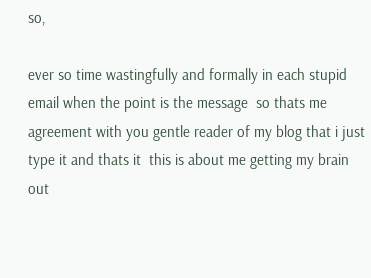so,

ever so time wastingfully and formally in each stupid email when the point is the message  so thats me agreement with you gentle reader of my blog that i just type it and thats it  this is about me getting my brain out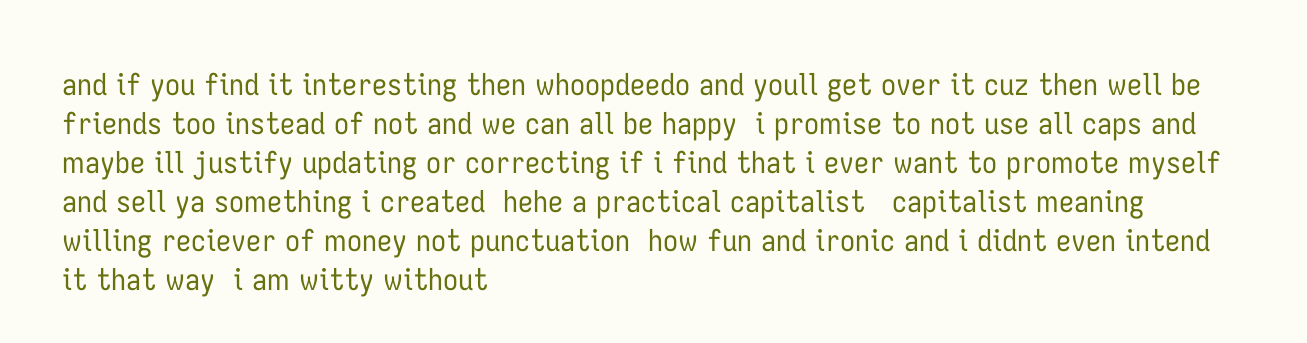and if you find it interesting then whoopdeedo and youll get over it cuz then well be friends too instead of not and we can all be happy  i promise to not use all caps and maybe ill justify updating or correcting if i find that i ever want to promote myself and sell ya something i created  hehe a practical capitalist   capitalist meaning willing reciever of money not punctuation  how fun and ironic and i didnt even intend it that way  i am witty without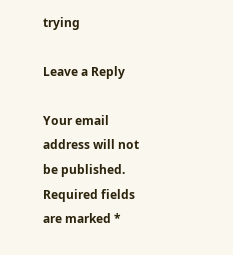trying

Leave a Reply

Your email address will not be published. Required fields are marked *